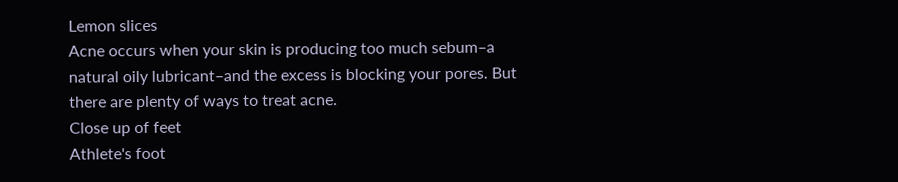Lemon slices
Acne occurs when your skin is producing too much sebum–a natural oily lubricant–and the excess is blocking your pores. But there are plenty of ways to treat acne.
Close up of feet
Athlete's foot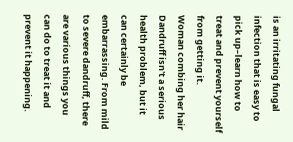is an irritating fungal infection that is easy to pick up–learn how to treat and prevent yourself from getting it.
Woman combing her hair
Dandruff isn't a serious health problem, but it can certainly be embarrassing. From mild to severe dandruff, there are various things you can do to treat it and prevent it happening.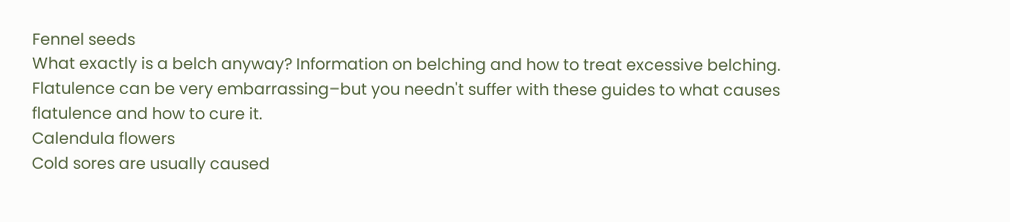Fennel seeds
What exactly is a belch anyway? Information on belching and how to treat excessive belching.
Flatulence can be very embarrassing–but you needn't suffer with these guides to what causes flatulence and how to cure it.
Calendula flowers
Cold sores are usually caused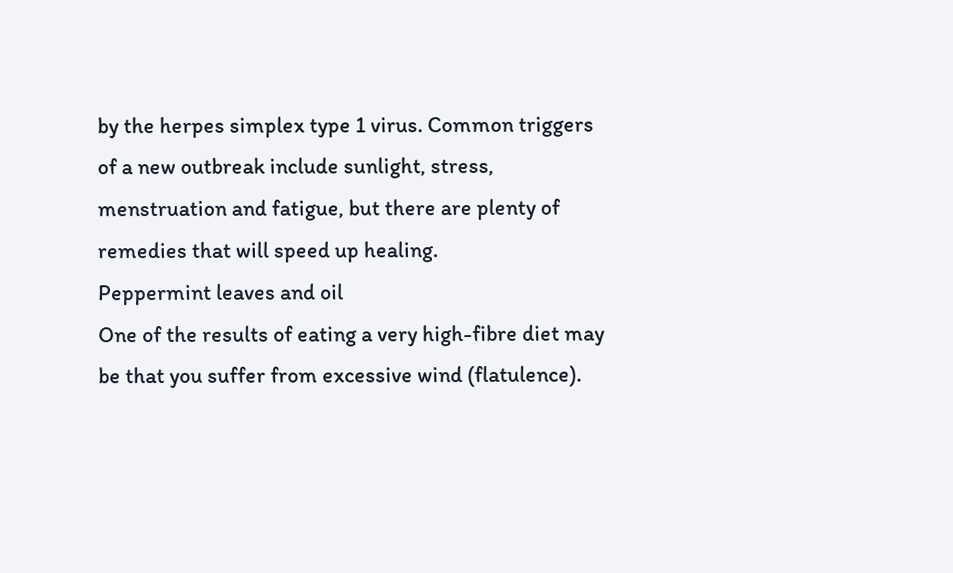by the herpes simplex type 1 virus. Common triggers of a new outbreak include sunlight, stress, menstruation and fatigue, but there are plenty of remedies that will speed up healing.
Peppermint leaves and oil
One of the results of eating a very high-fibre diet may be that you suffer from excessive wind (flatulence).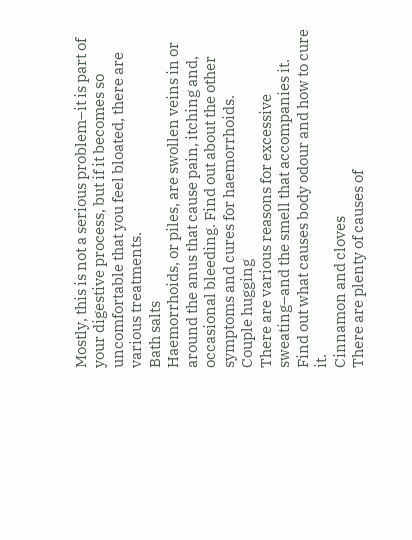Mostly, this is not a serious problem–it is part of your digestive process, but if it becomes so uncomfortable that you feel bloated, there are various treatments.
Bath salts
Haemorrhoids, or piles, are swollen veins in or around the anus that cause pain, itching and, occasional bleeding. Find out about the other symptoms and cures for haemorrhoids.
Couple hugging
There are various reasons for excessive sweating–and the smell that accompanies it. Find out what causes body odour and how to cure it.
Cinnamon and cloves
There are plenty of causes of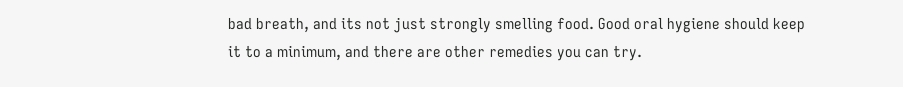bad breath, and its not just strongly smelling food. Good oral hygiene should keep it to a minimum, and there are other remedies you can try.